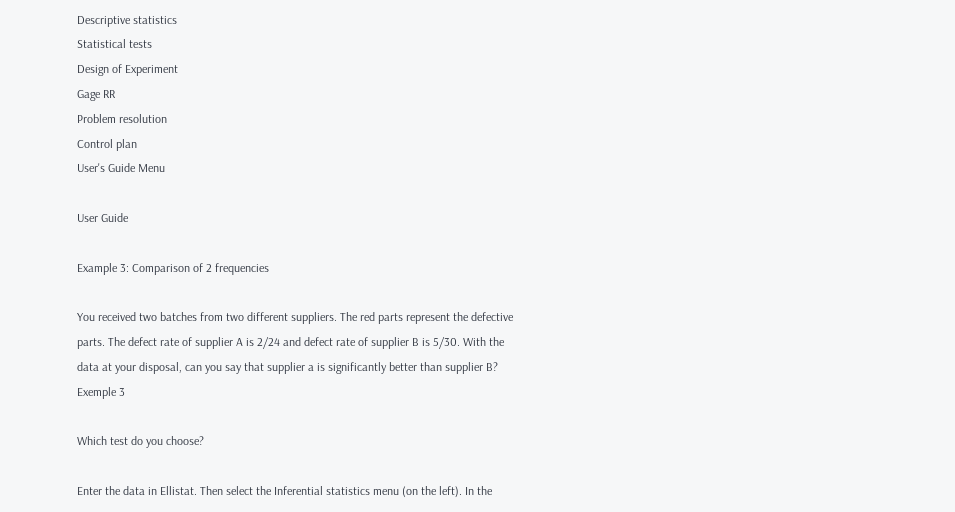Descriptive statistics
Statistical tests
Design of Experiment
Gage RR
Problem resolution
Control plan
User's Guide Menu

User Guide

Example 3: Comparison of 2 frequencies

You received two batches from two different suppliers. The red parts represent the defective parts. The defect rate of supplier A is 2/24 and defect rate of supplier B is 5/30. With the data at your disposal, can you say that supplier a is significantly better than supplier B?
Exemple 3

Which test do you choose?

Enter the data in Ellistat. Then select the Inferential statistics menu (on the left). In the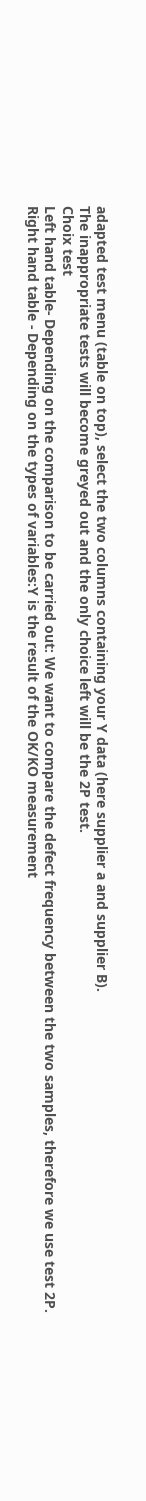adapted test menu (table on top), select the two columns containing your Y data (here supplier a and supplier B).
The inappropriate tests will become greyed out and the only choice left will be the 2P test.
Choix test
Left hand table- Depending on the comparison to be carried out: We want to compare the defect frequency between the two samples, therefore we use test 2P.
Right hand table - Depending on the types of variables:Y is the result of the OK/KO measurement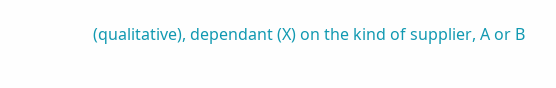(qualitative), dependant (X) on the kind of supplier, A or B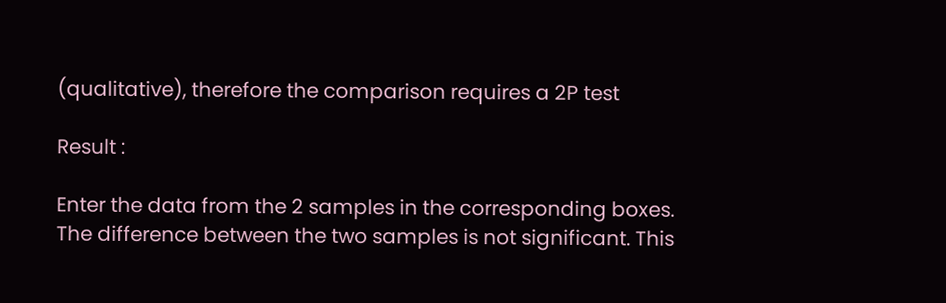(qualitative), therefore the comparison requires a 2P test

Result :

Enter the data from the 2 samples in the corresponding boxes.
The difference between the two samples is not significant. This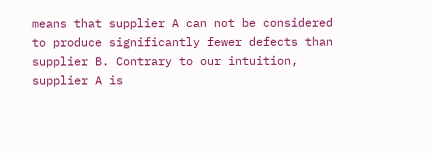means that supplier A can not be considered to produce significantly fewer defects than supplier B. Contrary to our intuition, supplier A is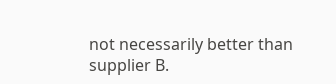not necessarily better than supplier B.